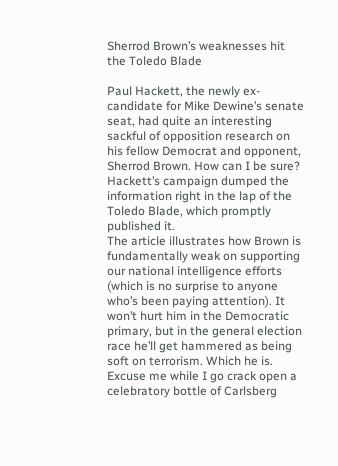Sherrod Brown’s weaknesses hit the Toledo Blade

Paul Hackett, the newly ex-candidate for Mike Dewine’s senate seat, had quite an interesting sackful of opposition research on his fellow Democrat and opponent, Sherrod Brown. How can I be sure? Hackett’s campaign dumped the information right in the lap of the Toledo Blade, which promptly published it.
The article illustrates how Brown is fundamentally weak on supporting our national intelligence efforts (which is no surprise to anyone who’s been paying attention). It won’t hurt him in the Democratic primary, but in the general election race he’ll get hammered as being soft on terrorism. Which he is.
Excuse me while I go crack open a celebratory bottle of Carlsberg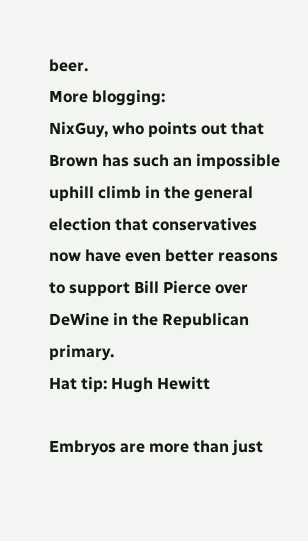beer.
More blogging:
NixGuy, who points out that Brown has such an impossible uphill climb in the general election that conservatives now have even better reasons to support Bill Pierce over DeWine in the Republican primary.
Hat tip: Hugh Hewitt

Embryos are more than just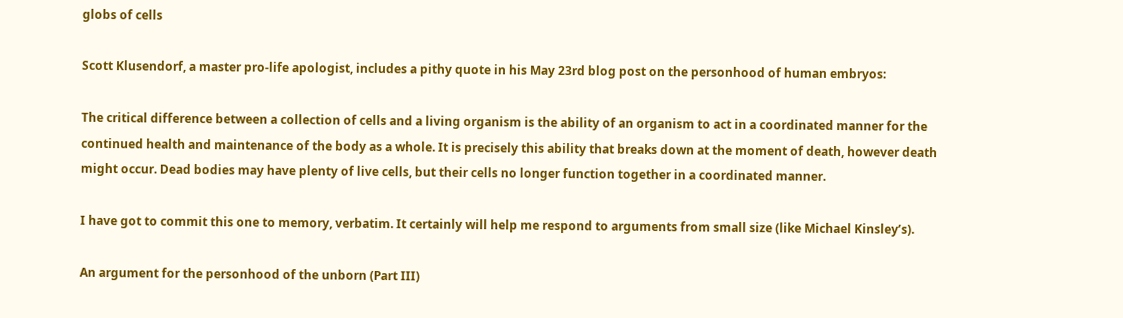globs of cells

Scott Klusendorf, a master pro-life apologist, includes a pithy quote in his May 23rd blog post on the personhood of human embryos:

The critical difference between a collection of cells and a living organism is the ability of an organism to act in a coordinated manner for the continued health and maintenance of the body as a whole. It is precisely this ability that breaks down at the moment of death, however death might occur. Dead bodies may have plenty of live cells, but their cells no longer function together in a coordinated manner.

I have got to commit this one to memory, verbatim. It certainly will help me respond to arguments from small size (like Michael Kinsley’s).

An argument for the personhood of the unborn (Part III)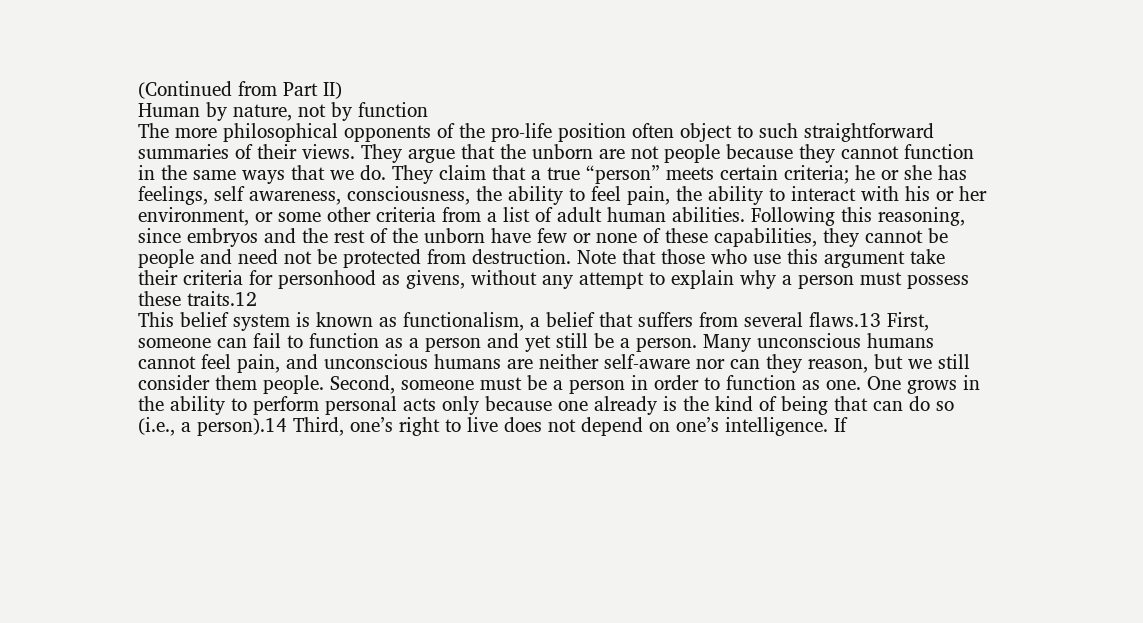(Continued from Part II)
Human by nature, not by function
The more philosophical opponents of the pro-life position often object to such straightforward summaries of their views. They argue that the unborn are not people because they cannot function in the same ways that we do. They claim that a true “person” meets certain criteria; he or she has feelings, self awareness, consciousness, the ability to feel pain, the ability to interact with his or her environment, or some other criteria from a list of adult human abilities. Following this reasoning, since embryos and the rest of the unborn have few or none of these capabilities, they cannot be people and need not be protected from destruction. Note that those who use this argument take their criteria for personhood as givens, without any attempt to explain why a person must possess these traits.12
This belief system is known as functionalism, a belief that suffers from several flaws.13 First, someone can fail to function as a person and yet still be a person. Many unconscious humans cannot feel pain, and unconscious humans are neither self-aware nor can they reason, but we still consider them people. Second, someone must be a person in order to function as one. One grows in the ability to perform personal acts only because one already is the kind of being that can do so (i.e., a person).14 Third, one’s right to live does not depend on one’s intelligence. If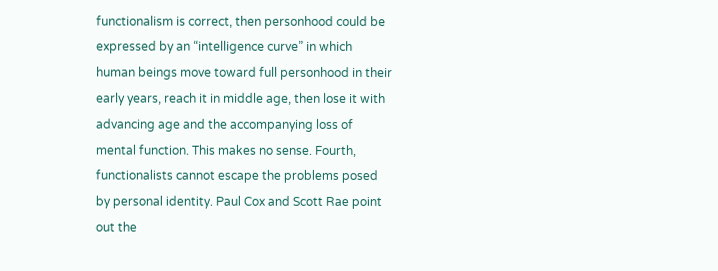functionalism is correct, then personhood could be expressed by an “intelligence curve” in which human beings move toward full personhood in their early years, reach it in middle age, then lose it with advancing age and the accompanying loss of mental function. This makes no sense. Fourth, functionalists cannot escape the problems posed by personal identity. Paul Cox and Scott Rae point out the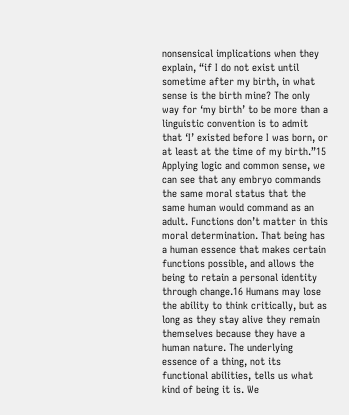nonsensical implications when they explain, “if I do not exist until sometime after my birth, in what sense is the birth mine? The only way for ‘my birth’ to be more than a linguistic convention is to admit that ‘I’ existed before I was born, or at least at the time of my birth.”15
Applying logic and common sense, we can see that any embryo commands the same moral status that the same human would command as an adult. Functions don’t matter in this moral determination. That being has a human essence that makes certain functions possible, and allows the being to retain a personal identity through change.16 Humans may lose the ability to think critically, but as long as they stay alive they remain themselves because they have a human nature. The underlying essence of a thing, not its functional abilities, tells us what kind of being it is. We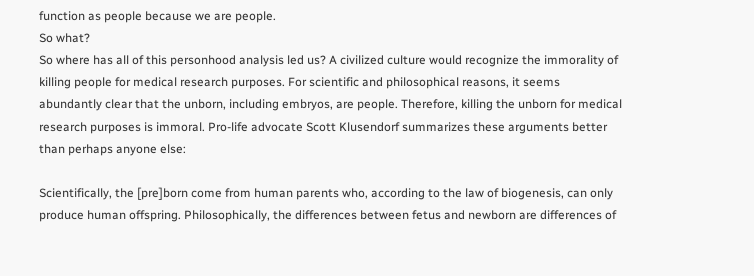function as people because we are people.
So what?
So where has all of this personhood analysis led us? A civilized culture would recognize the immorality of killing people for medical research purposes. For scientific and philosophical reasons, it seems abundantly clear that the unborn, including embryos, are people. Therefore, killing the unborn for medical research purposes is immoral. Pro-life advocate Scott Klusendorf summarizes these arguments better than perhaps anyone else:

Scientifically, the [pre]born come from human parents who, according to the law of biogenesis, can only produce human offspring. Philosophically, the differences between fetus and newborn are differences of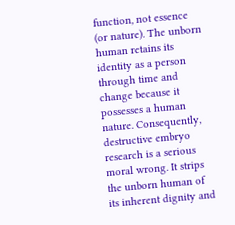function, not essence (or nature). The unborn human retains its identity as a person through time and change because it possesses a human nature. Consequently, destructive embryo research is a serious moral wrong. It strips the unborn human of its inherent dignity and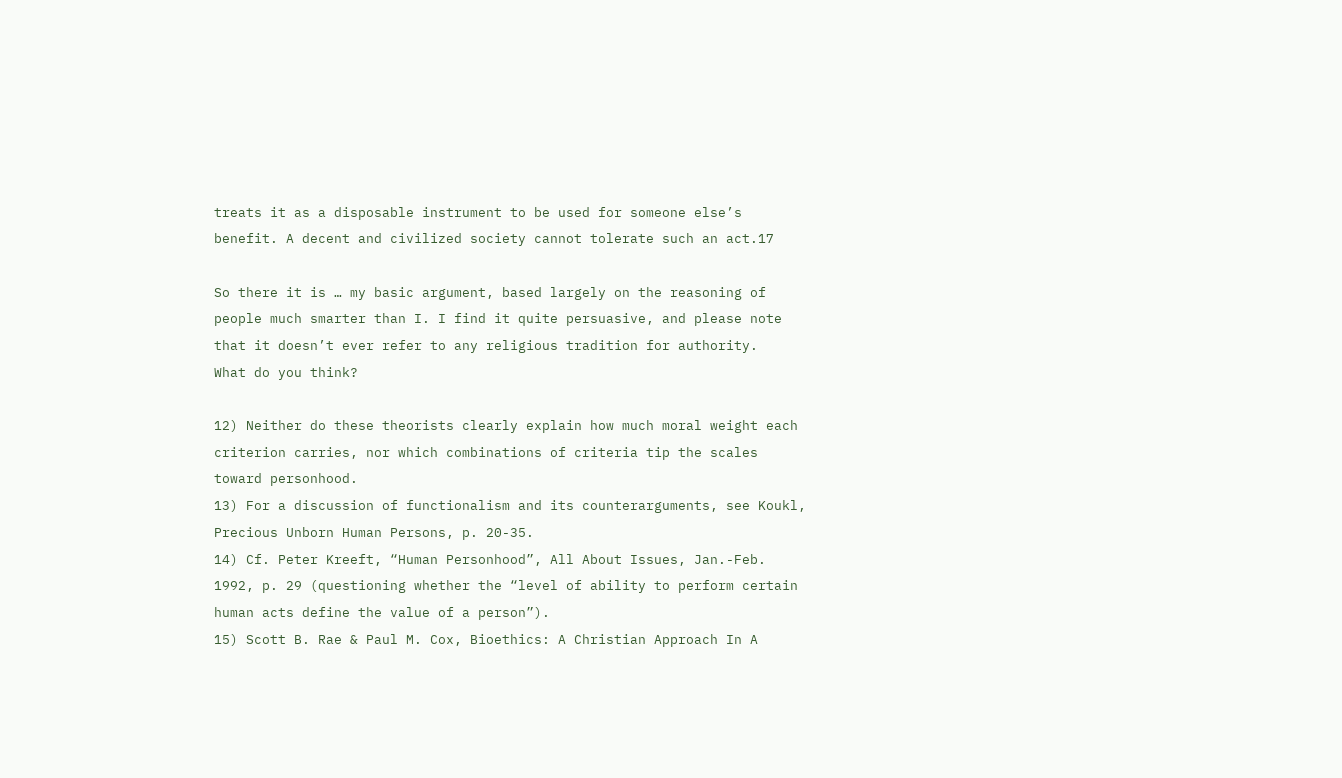treats it as a disposable instrument to be used for someone else’s benefit. A decent and civilized society cannot tolerate such an act.17

So there it is … my basic argument, based largely on the reasoning of people much smarter than I. I find it quite persuasive, and please note that it doesn’t ever refer to any religious tradition for authority.
What do you think?

12) Neither do these theorists clearly explain how much moral weight each criterion carries, nor which combinations of criteria tip the scales toward personhood.
13) For a discussion of functionalism and its counterarguments, see Koukl, Precious Unborn Human Persons, p. 20-35.
14) Cf. Peter Kreeft, “Human Personhood”, All About Issues, Jan.-Feb. 1992, p. 29 (questioning whether the “level of ability to perform certain human acts define the value of a person”).
15) Scott B. Rae & Paul M. Cox, Bioethics: A Christian Approach In A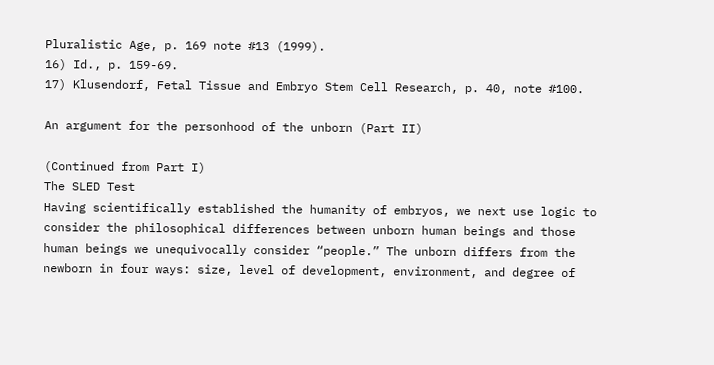Pluralistic Age, p. 169 note #13 (1999).
16) Id., p. 159-69.
17) Klusendorf, Fetal Tissue and Embryo Stem Cell Research, p. 40, note #100.

An argument for the personhood of the unborn (Part II)

(Continued from Part I)
The SLED Test
Having scientifically established the humanity of embryos, we next use logic to consider the philosophical differences between unborn human beings and those human beings we unequivocally consider “people.” The unborn differs from the newborn in four ways: size, level of development, environment, and degree of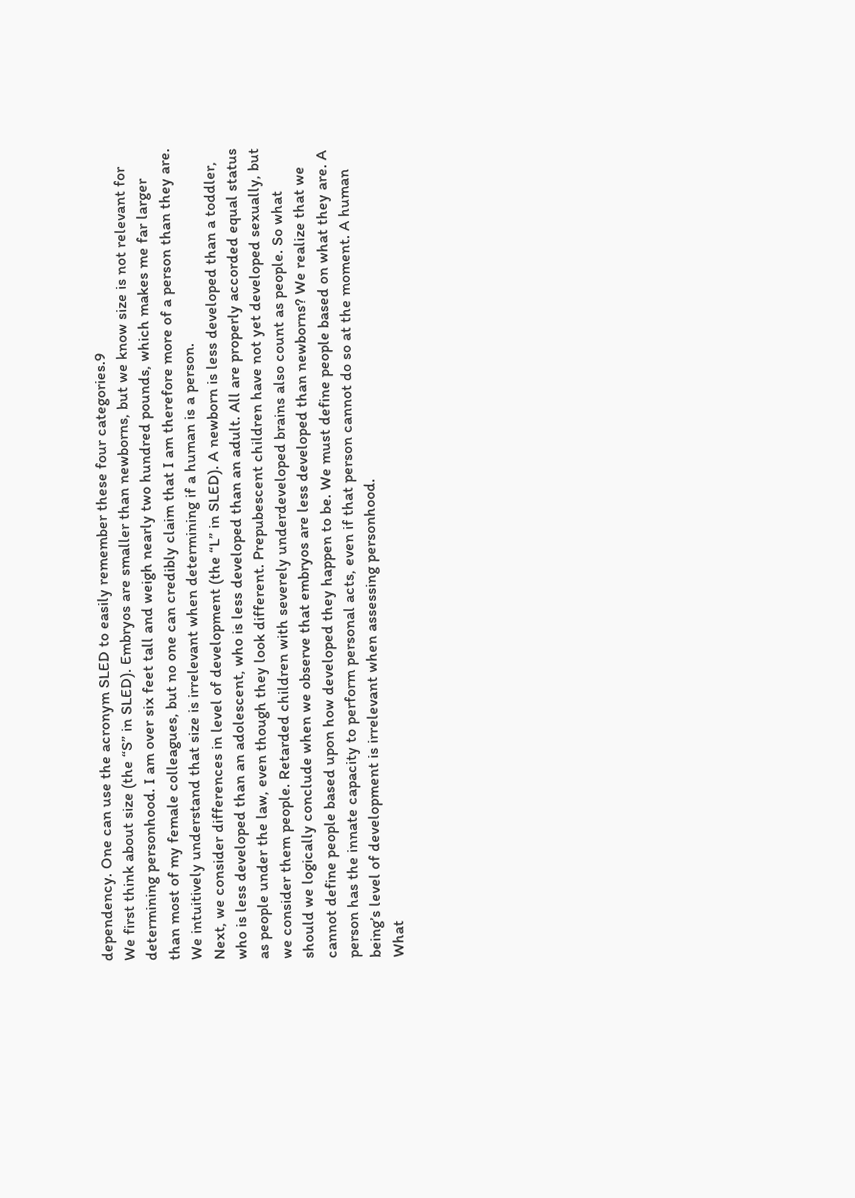dependency. One can use the acronym SLED to easily remember these four categories.9
We first think about size (the “S” in SLED). Embryos are smaller than newborns, but we know size is not relevant for determining personhood. I am over six feet tall and weigh nearly two hundred pounds, which makes me far larger than most of my female colleagues, but no one can credibly claim that I am therefore more of a person than they are. We intuitively understand that size is irrelevant when determining if a human is a person.
Next, we consider differences in level of development (the “L” in SLED). A newborn is less developed than a toddler, who is less developed than an adolescent, who is less developed than an adult. All are properly accorded equal status as people under the law, even though they look different. Prepubescent children have not yet developed sexually, but we consider them people. Retarded children with severely underdeveloped brains also count as people. So what should we logically conclude when we observe that embryos are less developed than newborns? We realize that we cannot define people based upon how developed they happen to be. We must define people based on what they are. A person has the innate capacity to perform personal acts, even if that person cannot do so at the moment. A human being’s level of development is irrelevant when assessing personhood.
What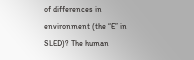of differences in environment (the “E” in SLED)? The human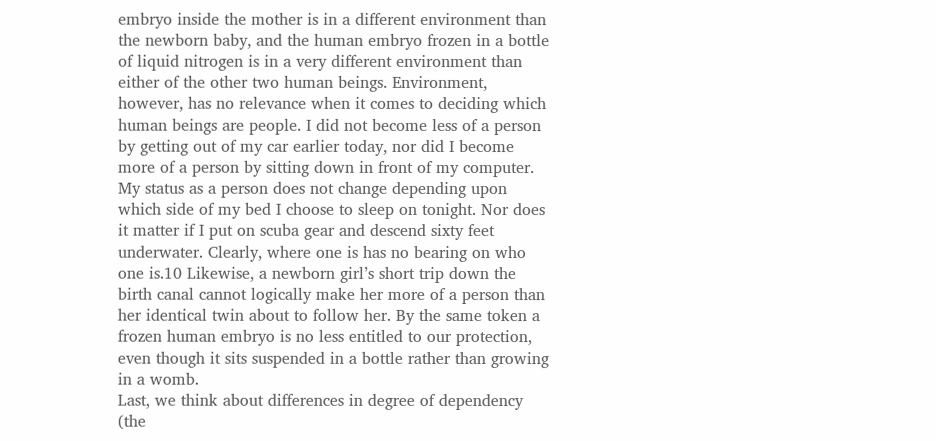embryo inside the mother is in a different environment than the newborn baby, and the human embryo frozen in a bottle of liquid nitrogen is in a very different environment than either of the other two human beings. Environment, however, has no relevance when it comes to deciding which human beings are people. I did not become less of a person by getting out of my car earlier today, nor did I become more of a person by sitting down in front of my computer. My status as a person does not change depending upon which side of my bed I choose to sleep on tonight. Nor does it matter if I put on scuba gear and descend sixty feet underwater. Clearly, where one is has no bearing on who one is.10 Likewise, a newborn girl’s short trip down the birth canal cannot logically make her more of a person than her identical twin about to follow her. By the same token a frozen human embryo is no less entitled to our protection, even though it sits suspended in a bottle rather than growing in a womb.
Last, we think about differences in degree of dependency (the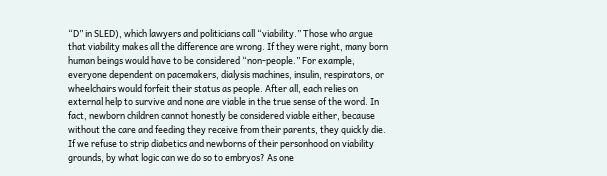“D” in SLED), which lawyers and politicians call “viability.” Those who argue that viability makes all the difference are wrong. If they were right, many born human beings would have to be considered “non-people.” For example, everyone dependent on pacemakers, dialysis machines, insulin, respirators, or wheelchairs would forfeit their status as people. After all, each relies on external help to survive and none are viable in the true sense of the word. In fact, newborn children cannot honestly be considered viable either, because without the care and feeding they receive from their parents, they quickly die. If we refuse to strip diabetics and newborns of their personhood on viability grounds, by what logic can we do so to embryos? As one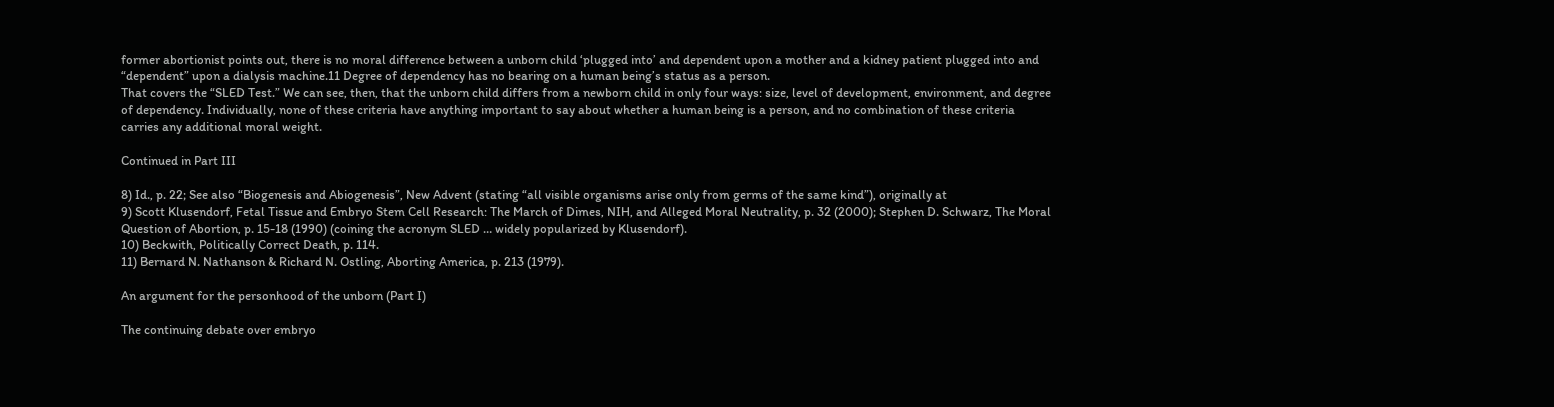former abortionist points out, there is no moral difference between a unborn child ‘plugged into’ and dependent upon a mother and a kidney patient plugged into and “dependent” upon a dialysis machine.11 Degree of dependency has no bearing on a human being’s status as a person.
That covers the “SLED Test.” We can see, then, that the unborn child differs from a newborn child in only four ways: size, level of development, environment, and degree of dependency. Individually, none of these criteria have anything important to say about whether a human being is a person, and no combination of these criteria carries any additional moral weight.

Continued in Part III

8) Id., p. 22; See also “Biogenesis and Abiogenesis”, New Advent (stating “all visible organisms arise only from germs of the same kind”), originally at
9) Scott Klusendorf, Fetal Tissue and Embryo Stem Cell Research: The March of Dimes, NIH, and Alleged Moral Neutrality, p. 32 (2000); Stephen D. Schwarz, The Moral Question of Abortion, p. 15-18 (1990) (coining the acronym SLED … widely popularized by Klusendorf).
10) Beckwith, Politically Correct Death, p. 114.
11) Bernard N. Nathanson & Richard N. Ostling, Aborting America, p. 213 (1979).

An argument for the personhood of the unborn (Part I)

The continuing debate over embryo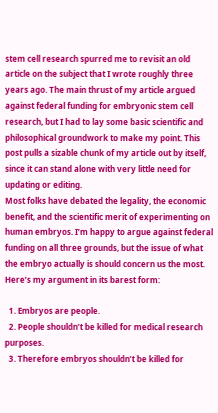stem cell research spurred me to revisit an old article on the subject that I wrote roughly three years ago. The main thrust of my article argued against federal funding for embryonic stem cell research, but I had to lay some basic scientific and philosophical groundwork to make my point. This post pulls a sizable chunk of my article out by itself, since it can stand alone with very little need for updating or editing.
Most folks have debated the legality, the economic benefit, and the scientific merit of experimenting on human embryos. I’m happy to argue against federal funding on all three grounds, but the issue of what the embryo actually is should concern us the most. Here’s my argument in its barest form:

  1. Embryos are people.
  2. People shouldn’t be killed for medical research purposes.
  3. Therefore embryos shouldn’t be killed for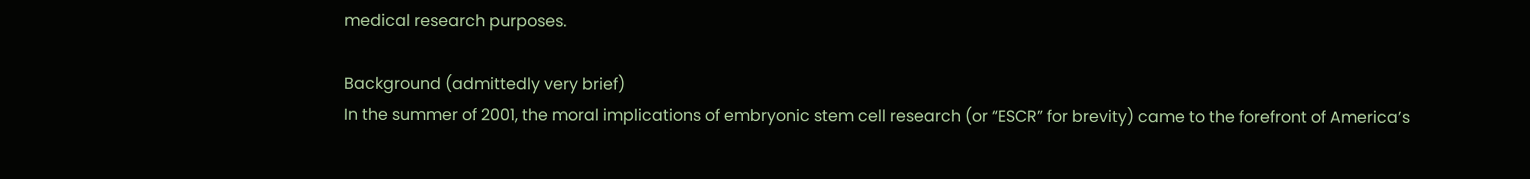medical research purposes.

Background (admittedly very brief)
In the summer of 2001, the moral implications of embryonic stem cell research (or “ESCR” for brevity) came to the forefront of America’s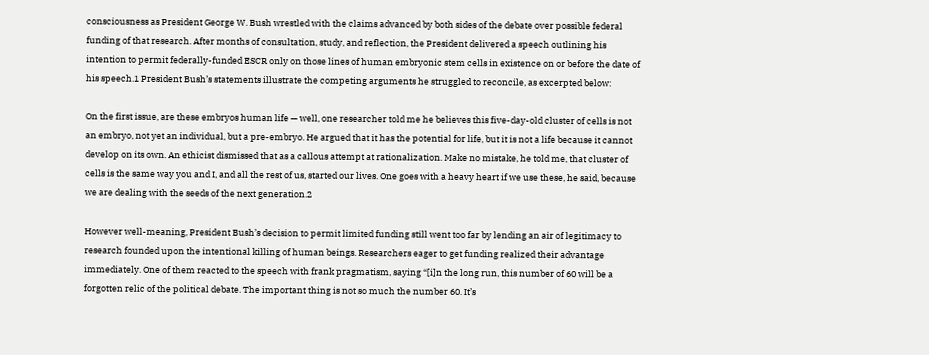consciousness as President George W. Bush wrestled with the claims advanced by both sides of the debate over possible federal funding of that research. After months of consultation, study, and reflection, the President delivered a speech outlining his intention to permit federally-funded ESCR only on those lines of human embryonic stem cells in existence on or before the date of his speech.1 President Bush’s statements illustrate the competing arguments he struggled to reconcile, as excerpted below:

On the first issue, are these embryos human life — well, one researcher told me he believes this five-day-old cluster of cells is not an embryo, not yet an individual, but a pre-embryo. He argued that it has the potential for life, but it is not a life because it cannot develop on its own. An ethicist dismissed that as a callous attempt at rationalization. Make no mistake, he told me, that cluster of cells is the same way you and I, and all the rest of us, started our lives. One goes with a heavy heart if we use these, he said, because we are dealing with the seeds of the next generation.2

However well-meaning, President Bush’s decision to permit limited funding still went too far by lending an air of legitimacy to research founded upon the intentional killing of human beings. Researchers eager to get funding realized their advantage immediately. One of them reacted to the speech with frank pragmatism, saying “[i]n the long run, this number of 60 will be a forgotten relic of the political debate. The important thing is not so much the number 60. It’s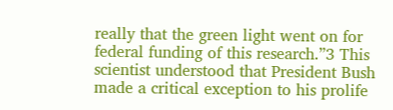really that the green light went on for federal funding of this research.”3 This scientist understood that President Bush made a critical exception to his prolife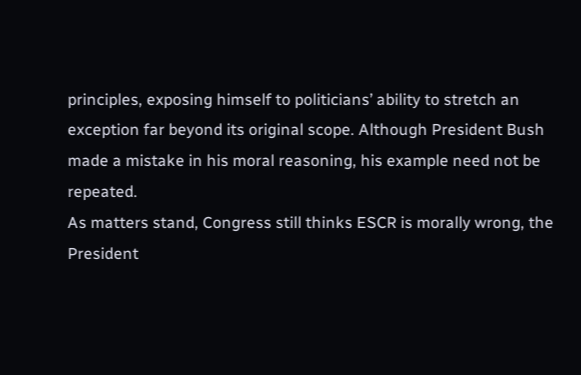principles, exposing himself to politicians’ ability to stretch an exception far beyond its original scope. Although President Bush made a mistake in his moral reasoning, his example need not be repeated.
As matters stand, Congress still thinks ESCR is morally wrong, the President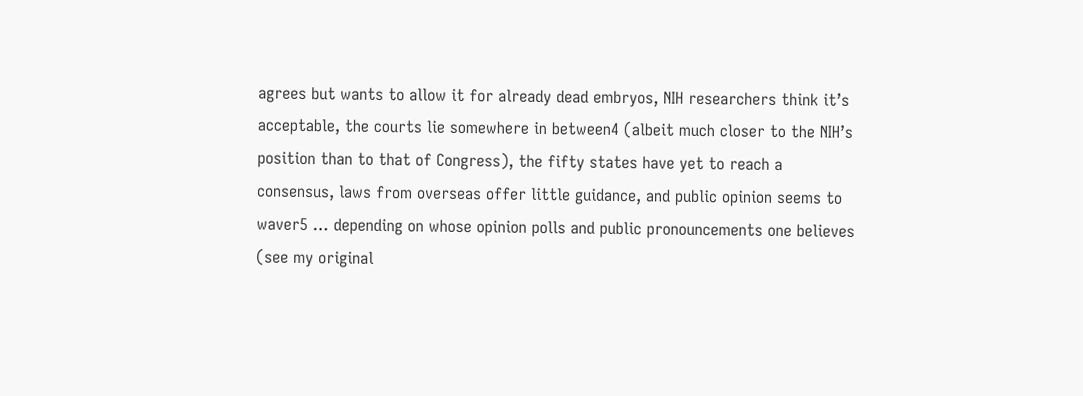agrees but wants to allow it for already dead embryos, NIH researchers think it’s acceptable, the courts lie somewhere in between4 (albeit much closer to the NIH’s position than to that of Congress), the fifty states have yet to reach a consensus, laws from overseas offer little guidance, and public opinion seems to waver5 … depending on whose opinion polls and public pronouncements one believes (see my original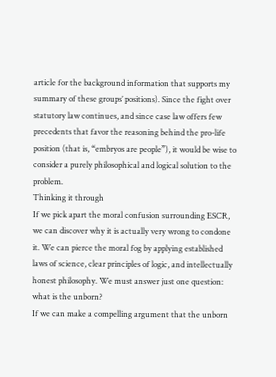article for the background information that supports my summary of these groups’ positions). Since the fight over statutory law continues, and since case law offers few precedents that favor the reasoning behind the pro-life position (that is, “embryos are people”), it would be wise to consider a purely philosophical and logical solution to the problem.
Thinking it through
If we pick apart the moral confusion surrounding ESCR, we can discover why it is actually very wrong to condone it. We can pierce the moral fog by applying established laws of science, clear principles of logic, and intellectually honest philosophy. We must answer just one question: what is the unborn?
If we can make a compelling argument that the unborn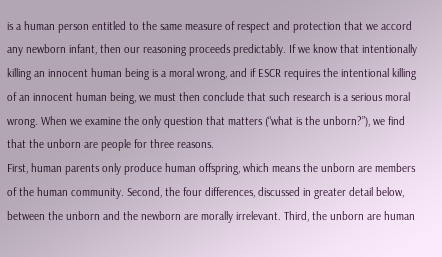is a human person entitled to the same measure of respect and protection that we accord any newborn infant, then our reasoning proceeds predictably. If we know that intentionally killing an innocent human being is a moral wrong, and if ESCR requires the intentional killing of an innocent human being, we must then conclude that such research is a serious moral wrong. When we examine the only question that matters (“what is the unborn?”), we find that the unborn are people for three reasons.
First, human parents only produce human offspring, which means the unborn are members of the human community. Second, the four differences, discussed in greater detail below, between the unborn and the newborn are morally irrelevant. Third, the unborn are human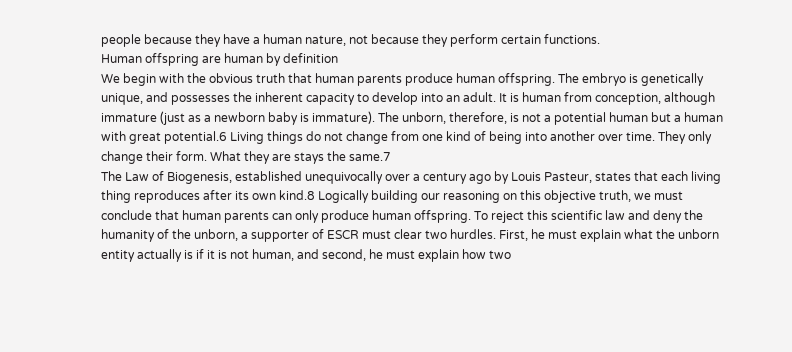people because they have a human nature, not because they perform certain functions.
Human offspring are human by definition
We begin with the obvious truth that human parents produce human offspring. The embryo is genetically unique, and possesses the inherent capacity to develop into an adult. It is human from conception, although immature (just as a newborn baby is immature). The unborn, therefore, is not a potential human but a human with great potential.6 Living things do not change from one kind of being into another over time. They only change their form. What they are stays the same.7
The Law of Biogenesis, established unequivocally over a century ago by Louis Pasteur, states that each living thing reproduces after its own kind.8 Logically building our reasoning on this objective truth, we must conclude that human parents can only produce human offspring. To reject this scientific law and deny the humanity of the unborn, a supporter of ESCR must clear two hurdles. First, he must explain what the unborn entity actually is if it is not human, and second, he must explain how two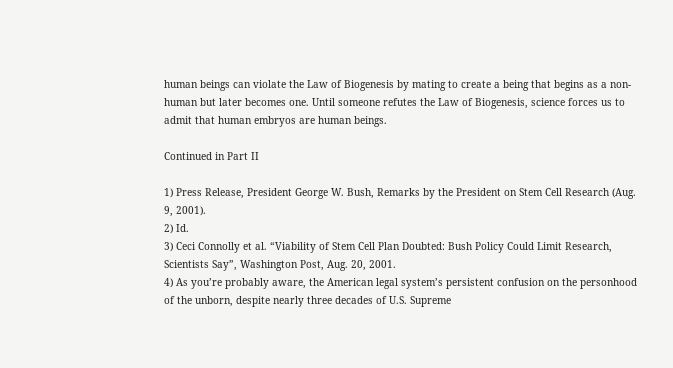human beings can violate the Law of Biogenesis by mating to create a being that begins as a non-human but later becomes one. Until someone refutes the Law of Biogenesis, science forces us to admit that human embryos are human beings.

Continued in Part II

1) Press Release, President George W. Bush, Remarks by the President on Stem Cell Research (Aug. 9, 2001).
2) Id.
3) Ceci Connolly et al. “Viability of Stem Cell Plan Doubted: Bush Policy Could Limit Research, Scientists Say”, Washington Post, Aug. 20, 2001.
4) As you’re probably aware, the American legal system’s persistent confusion on the personhood of the unborn, despite nearly three decades of U.S. Supreme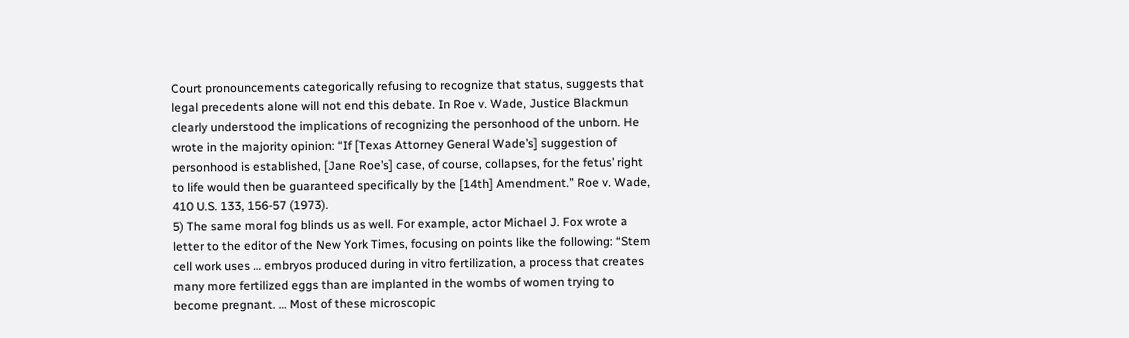Court pronouncements categorically refusing to recognize that status, suggests that legal precedents alone will not end this debate. In Roe v. Wade, Justice Blackmun clearly understood the implications of recognizing the personhood of the unborn. He wrote in the majority opinion: “If [Texas Attorney General Wade’s] suggestion of personhood is established, [Jane Roe’s] case, of course, collapses, for the fetus’ right to life would then be guaranteed specifically by the [14th] Amendment.” Roe v. Wade, 410 U.S. 133, 156-57 (1973).
5) The same moral fog blinds us as well. For example, actor Michael J. Fox wrote a letter to the editor of the New York Times, focusing on points like the following: “Stem cell work uses … embryos produced during in vitro fertilization, a process that creates many more fertilized eggs than are implanted in the wombs of women trying to become pregnant. … Most of these microscopic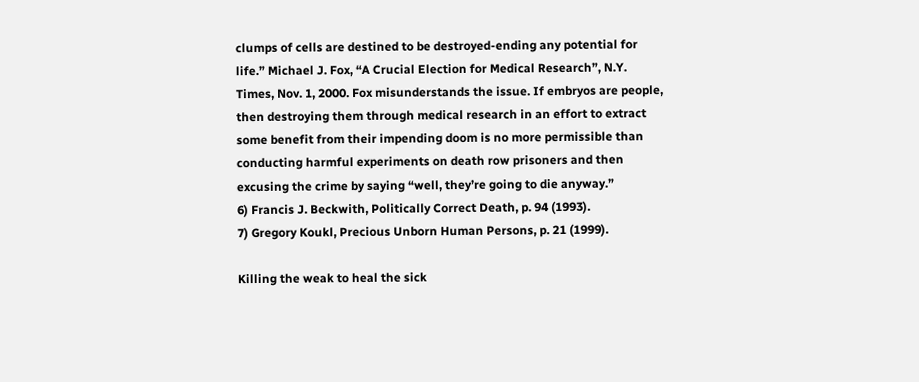clumps of cells are destined to be destroyed-ending any potential for life.” Michael J. Fox, “A Crucial Election for Medical Research”, N.Y. Times, Nov. 1, 2000. Fox misunderstands the issue. If embryos are people, then destroying them through medical research in an effort to extract some benefit from their impending doom is no more permissible than conducting harmful experiments on death row prisoners and then excusing the crime by saying “well, they’re going to die anyway.”
6) Francis J. Beckwith, Politically Correct Death, p. 94 (1993).
7) Gregory Koukl, Precious Unborn Human Persons, p. 21 (1999).

Killing the weak to heal the sick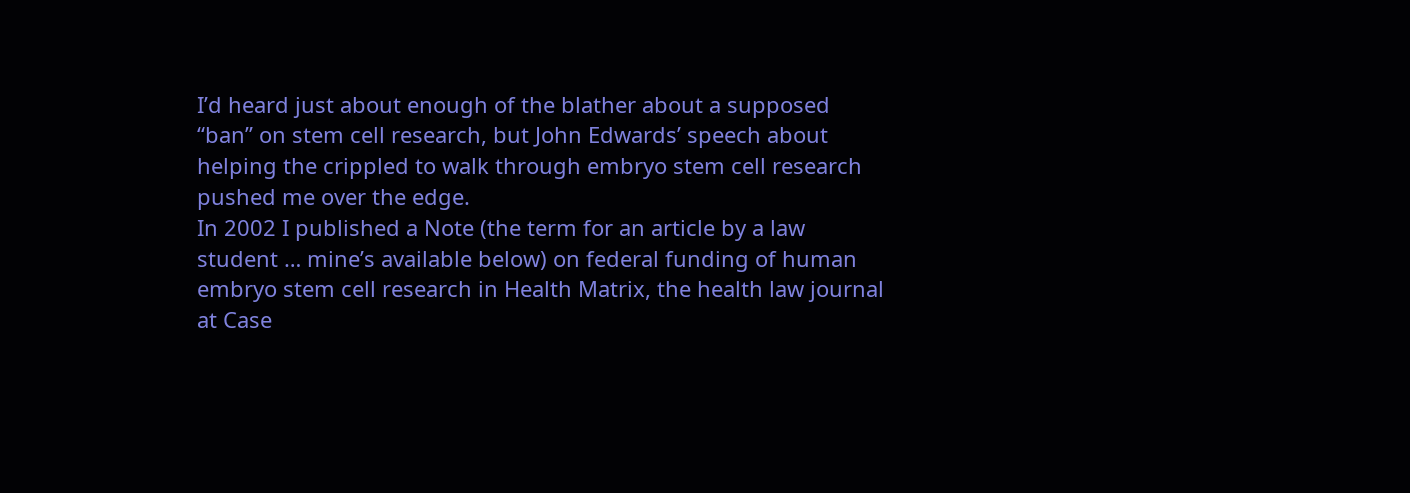I’d heard just about enough of the blather about a supposed “ban” on stem cell research, but John Edwards’ speech about helping the crippled to walk through embryo stem cell research pushed me over the edge.
In 2002 I published a Note (the term for an article by a law student … mine’s available below) on federal funding of human embryo stem cell research in Health Matrix, the health law journal at Case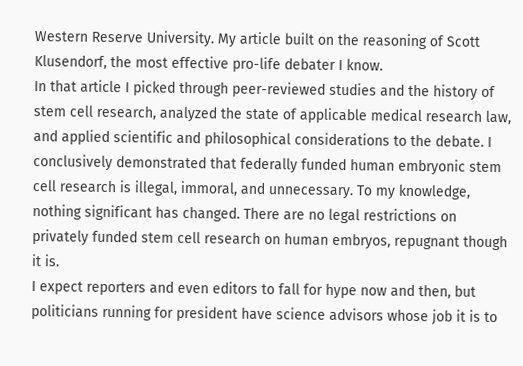Western Reserve University. My article built on the reasoning of Scott Klusendorf, the most effective pro-life debater I know.
In that article I picked through peer-reviewed studies and the history of stem cell research, analyzed the state of applicable medical research law, and applied scientific and philosophical considerations to the debate. I conclusively demonstrated that federally funded human embryonic stem cell research is illegal, immoral, and unnecessary. To my knowledge, nothing significant has changed. There are no legal restrictions on privately funded stem cell research on human embryos, repugnant though it is.
I expect reporters and even editors to fall for hype now and then, but politicians running for president have science advisors whose job it is to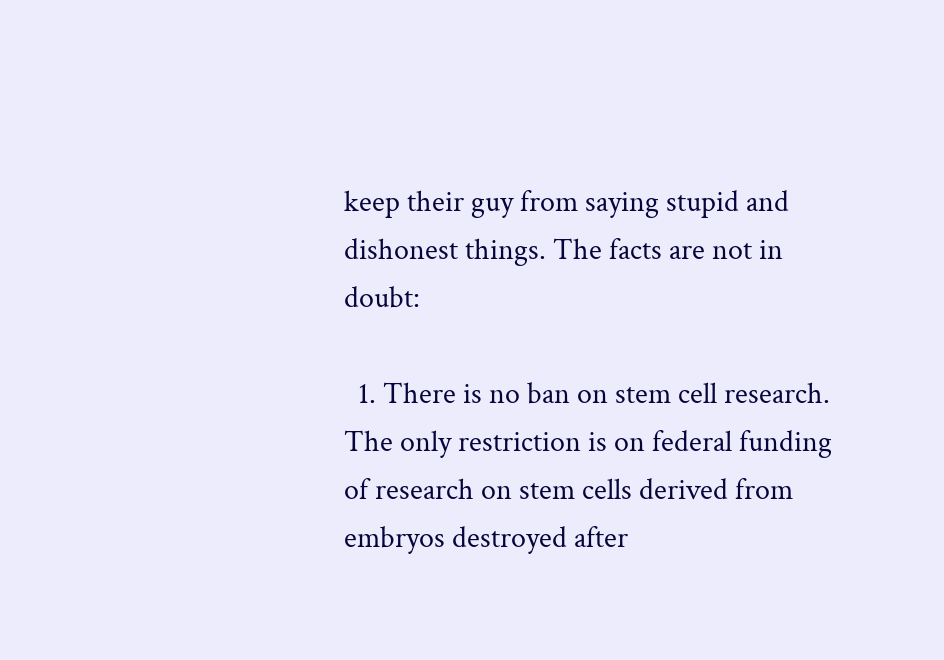keep their guy from saying stupid and dishonest things. The facts are not in doubt:

  1. There is no ban on stem cell research. The only restriction is on federal funding of research on stem cells derived from embryos destroyed after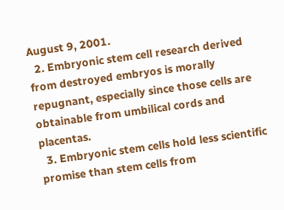August 9, 2001.
  2. Embryonic stem cell research derived from destroyed embryos is morally repugnant, especially since those cells are obtainable from umbilical cords and placentas.
  3. Embryonic stem cells hold less scientific promise than stem cells from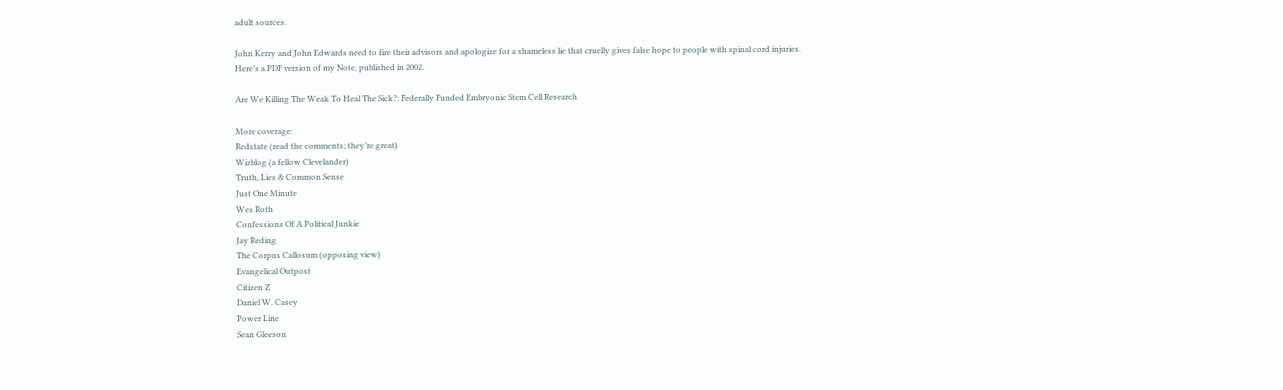adult sources.

John Kerry and John Edwards need to fire their advisors and apologize for a shameless lie that cruelly gives false hope to people with spinal cord injuries.
Here’s a PDF version of my Note, published in 2002.

Are We Killing The Weak To Heal The Sick?: Federally Funded Embryonic Stem Cell Research

More coverage:
Redstate (read the comments; they’re great)
Wizblog (a fellow Clevelander)
Truth, Lies & Common Sense
Just One Minute
Wes Roth
Confessions Of A Political Junkie
Jay Reding
The Corpus Callosum (opposing view)
Evangelical Outpost
Citizen Z
Daniel W. Casey
Power Line
Sean Gleeson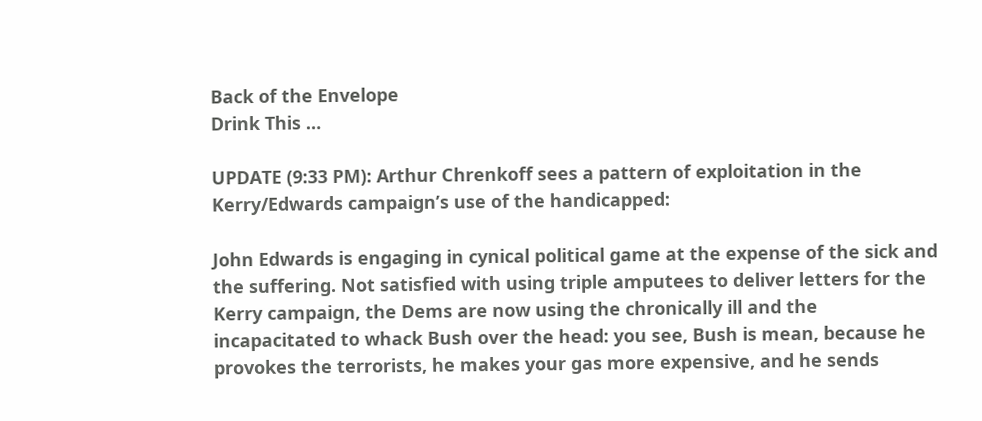Back of the Envelope
Drink This …

UPDATE (9:33 PM): Arthur Chrenkoff sees a pattern of exploitation in the Kerry/Edwards campaign’s use of the handicapped:

John Edwards is engaging in cynical political game at the expense of the sick and the suffering. Not satisfied with using triple amputees to deliver letters for the Kerry campaign, the Dems are now using the chronically ill and the incapacitated to whack Bush over the head: you see, Bush is mean, because he provokes the terrorists, he makes your gas more expensive, and he sends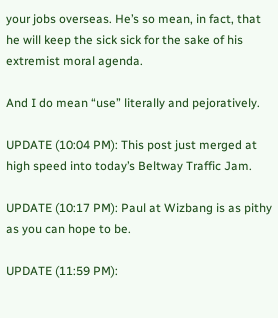your jobs overseas. He’s so mean, in fact, that he will keep the sick sick for the sake of his extremist moral agenda.

And I do mean “use” literally and pejoratively.

UPDATE (10:04 PM): This post just merged at high speed into today’s Beltway Traffic Jam.

UPDATE (10:17 PM): Paul at Wizbang is as pithy as you can hope to be.

UPDATE (11:59 PM):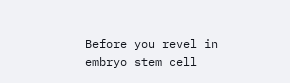Before you revel in embryo stem cell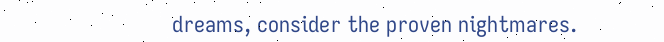dreams, consider the proven nightmares.